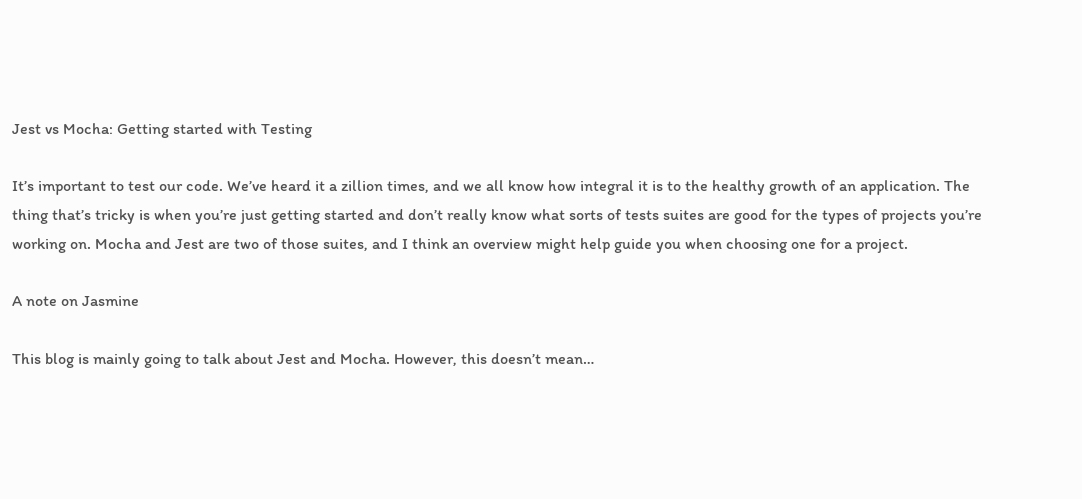Jest vs Mocha: Getting started with Testing

It’s important to test our code. We’ve heard it a zillion times, and we all know how integral it is to the healthy growth of an application. The thing that’s tricky is when you’re just getting started and don’t really know what sorts of tests suites are good for the types of projects you’re working on. Mocha and Jest are two of those suites, and I think an overview might help guide you when choosing one for a project.

A note on Jasmine

This blog is mainly going to talk about Jest and Mocha. However, this doesn’t mean…